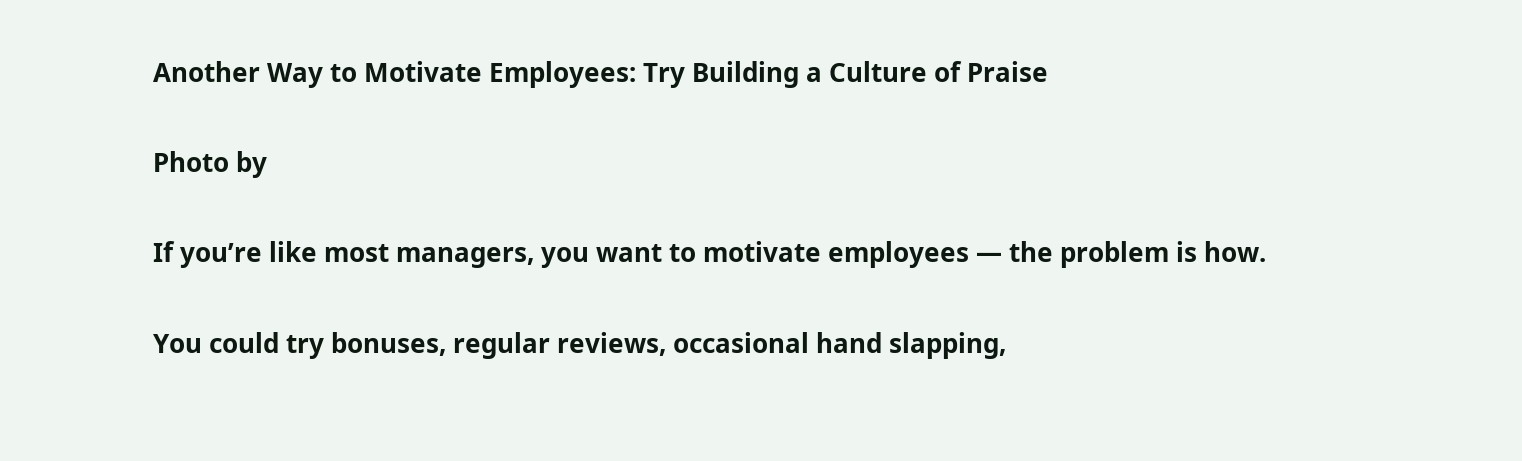Another Way to Motivate Employees: Try Building a Culture of Praise

Photo by

If you’re like most managers, you want to motivate employees — the problem is how.

You could try bonuses, regular reviews, occasional hand slapping,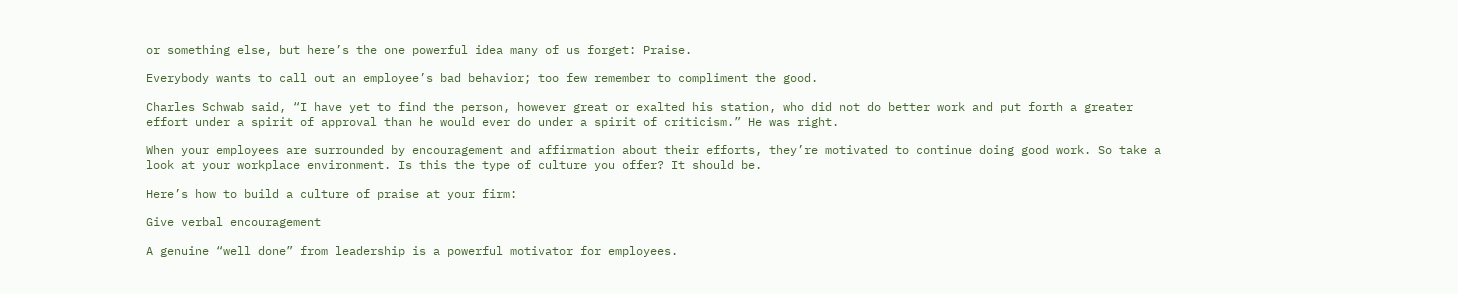or something else, but here’s the one powerful idea many of us forget: Praise.

Everybody wants to call out an employee’s bad behavior; too few remember to compliment the good.

Charles Schwab said, “I have yet to find the person, however great or exalted his station, who did not do better work and put forth a greater effort under a spirit of approval than he would ever do under a spirit of criticism.” He was right.

When your employees are surrounded by encouragement and affirmation about their efforts, they’re motivated to continue doing good work. So take a look at your workplace environment. Is this the type of culture you offer? It should be.

Here’s how to build a culture of praise at your firm:

Give verbal encouragement

A genuine “well done” from leadership is a powerful motivator for employees.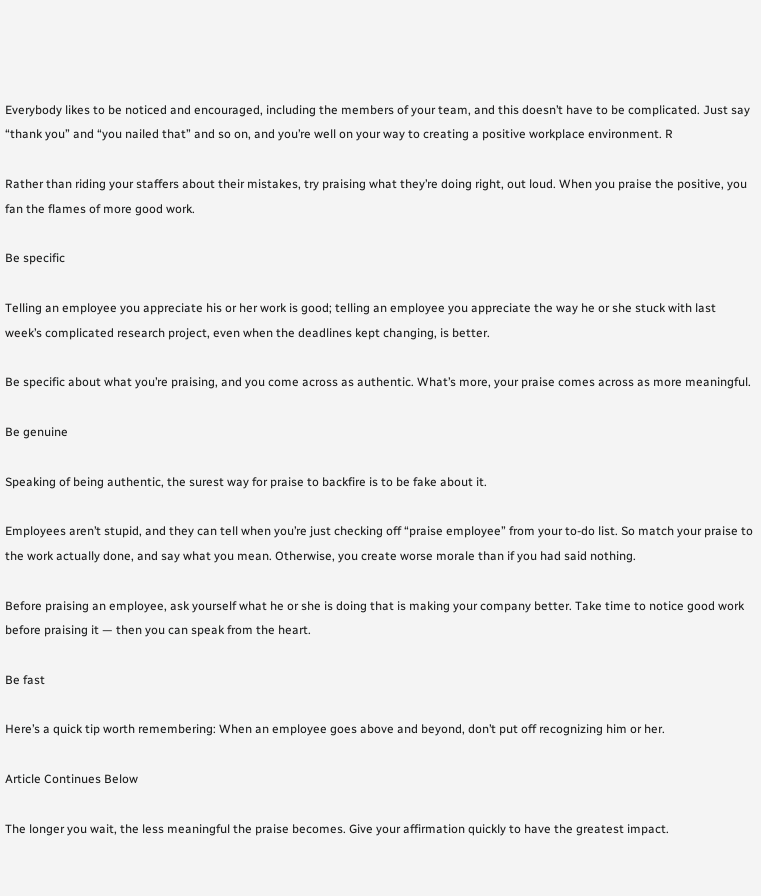Everybody likes to be noticed and encouraged, including the members of your team, and this doesn’t have to be complicated. Just say “thank you” and “you nailed that” and so on, and you’re well on your way to creating a positive workplace environment. R

Rather than riding your staffers about their mistakes, try praising what they’re doing right, out loud. When you praise the positive, you fan the flames of more good work.

Be specific

Telling an employee you appreciate his or her work is good; telling an employee you appreciate the way he or she stuck with last week’s complicated research project, even when the deadlines kept changing, is better.

Be specific about what you’re praising, and you come across as authentic. What’s more, your praise comes across as more meaningful.

Be genuine

Speaking of being authentic, the surest way for praise to backfire is to be fake about it.

Employees aren’t stupid, and they can tell when you’re just checking off “praise employee” from your to-do list. So match your praise to the work actually done, and say what you mean. Otherwise, you create worse morale than if you had said nothing.

Before praising an employee, ask yourself what he or she is doing that is making your company better. Take time to notice good work before praising it — then you can speak from the heart.

Be fast

Here’s a quick tip worth remembering: When an employee goes above and beyond, don’t put off recognizing him or her.

Article Continues Below

The longer you wait, the less meaningful the praise becomes. Give your affirmation quickly to have the greatest impact.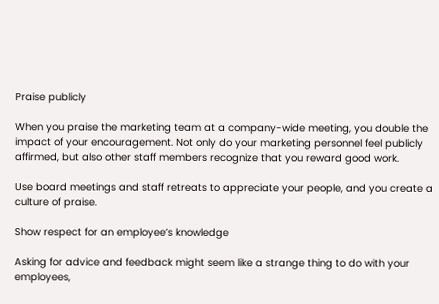Praise publicly

When you praise the marketing team at a company-wide meeting, you double the impact of your encouragement. Not only do your marketing personnel feel publicly affirmed, but also other staff members recognize that you reward good work.

Use board meetings and staff retreats to appreciate your people, and you create a culture of praise.

Show respect for an employee’s knowledge

Asking for advice and feedback might seem like a strange thing to do with your employees,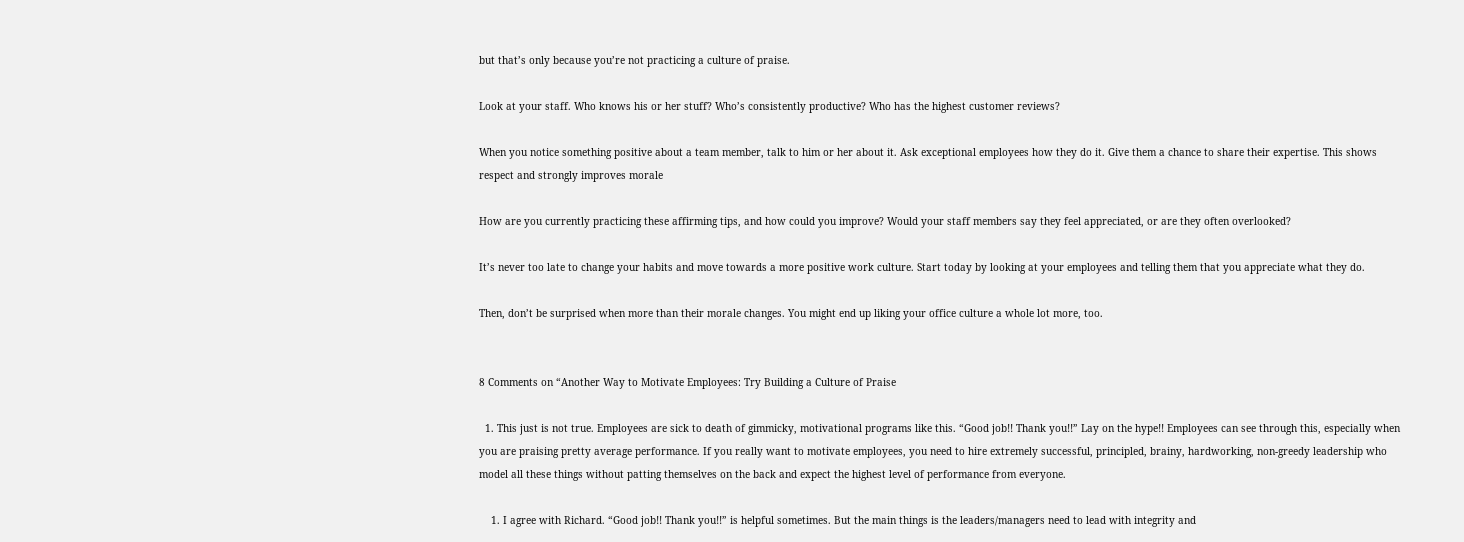but that’s only because you’re not practicing a culture of praise.

Look at your staff. Who knows his or her stuff? Who’s consistently productive? Who has the highest customer reviews?

When you notice something positive about a team member, talk to him or her about it. Ask exceptional employees how they do it. Give them a chance to share their expertise. This shows respect and strongly improves morale

How are you currently practicing these affirming tips, and how could you improve? Would your staff members say they feel appreciated, or are they often overlooked?

It’s never too late to change your habits and move towards a more positive work culture. Start today by looking at your employees and telling them that you appreciate what they do.

Then, don’t be surprised when more than their morale changes. You might end up liking your office culture a whole lot more, too.


8 Comments on “Another Way to Motivate Employees: Try Building a Culture of Praise

  1. This just is not true. Employees are sick to death of gimmicky, motivational programs like this. “Good job!! Thank you!!” Lay on the hype!! Employees can see through this, especially when you are praising pretty average performance. If you really want to motivate employees, you need to hire extremely successful, principled, brainy, hardworking, non-greedy leadership who model all these things without patting themselves on the back and expect the highest level of performance from everyone.

    1. I agree with Richard. “Good job!! Thank you!!” is helpful sometimes. But the main things is the leaders/managers need to lead with integrity and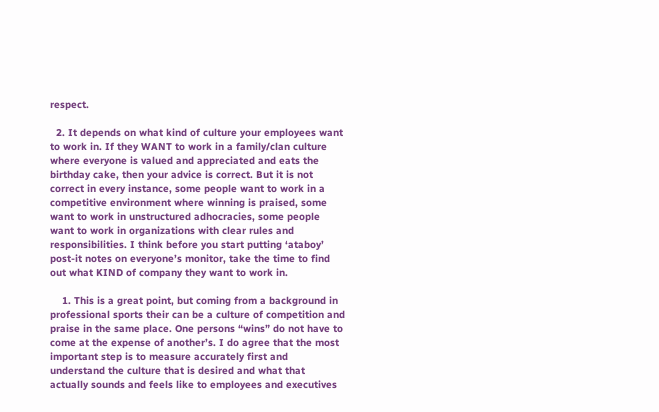respect.

  2. It depends on what kind of culture your employees want to work in. If they WANT to work in a family/clan culture where everyone is valued and appreciated and eats the birthday cake, then your advice is correct. But it is not correct in every instance, some people want to work in a competitive environment where winning is praised, some want to work in unstructured adhocracies, some people want to work in organizations with clear rules and responsibilities. I think before you start putting ‘ataboy’ post-it notes on everyone’s monitor, take the time to find out what KIND of company they want to work in.

    1. This is a great point, but coming from a background in professional sports their can be a culture of competition and praise in the same place. One persons “wins” do not have to come at the expense of another’s. I do agree that the most important step is to measure accurately first and understand the culture that is desired and what that actually sounds and feels like to employees and executives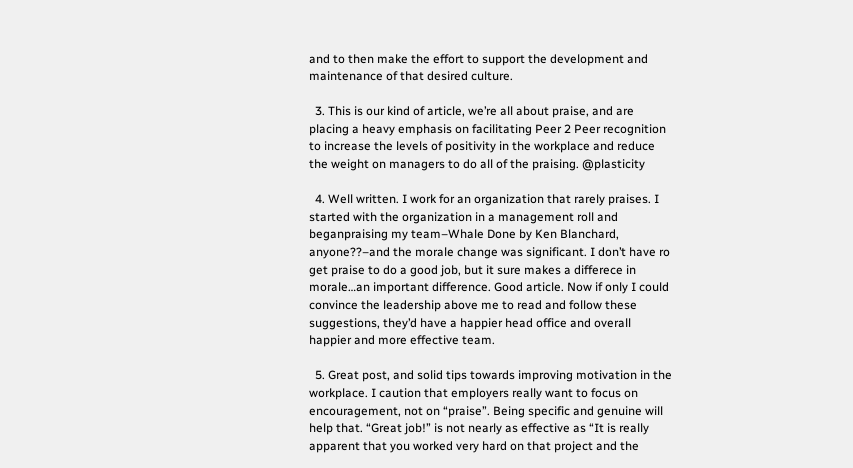and to then make the effort to support the development and maintenance of that desired culture.

  3. This is our kind of article, we’re all about praise, and are placing a heavy emphasis on facilitating Peer 2 Peer recognition to increase the levels of positivity in the workplace and reduce the weight on managers to do all of the praising. @plasticity

  4. Well written. I work for an organization that rarely praises. I started with the organization in a management roll and beganpraising my team–Whale Done by Ken Blanchard, anyone??–and the morale change was significant. I don’t have ro get praise to do a good job, but it sure makes a differece in morale…an important difference. Good article. Now if only I could convince the leadership above me to read and follow these suggestions, they’d have a happier head office and overall happier and more effective team.

  5. Great post, and solid tips towards improving motivation in the workplace. I caution that employers really want to focus on encouragement, not on “praise”. Being specific and genuine will help that. “Great job!” is not nearly as effective as “It is really apparent that you worked very hard on that project and the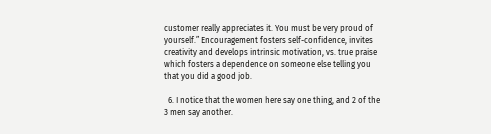customer really appreciates it. You must be very proud of yourself.” Encouragement fosters self-confidence, invites creativity and develops intrinsic motivation, vs. true praise which fosters a dependence on someone else telling you that you did a good job.

  6. I notice that the women here say one thing, and 2 of the 3 men say another.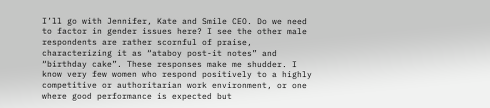I’ll go with Jennifer, Kate and Smile CEO. Do we need to factor in gender issues here? I see the other male respondents are rather scornful of praise, characterizing it as “ataboy post-it notes” and “birthday cake”. These responses make me shudder. I know very few women who respond positively to a highly competitive or authoritarian work environment, or one where good performance is expected but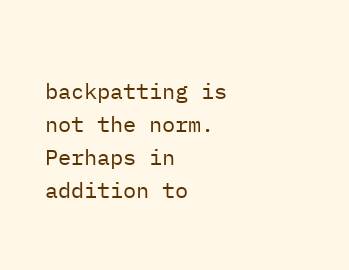backpatting is not the norm. Perhaps in addition to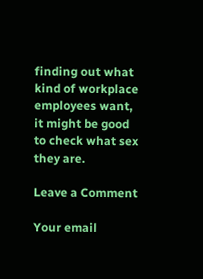finding out what kind of workplace employees want, it might be good to check what sex they are.

Leave a Comment

Your email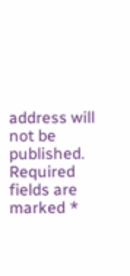address will not be published. Required fields are marked *